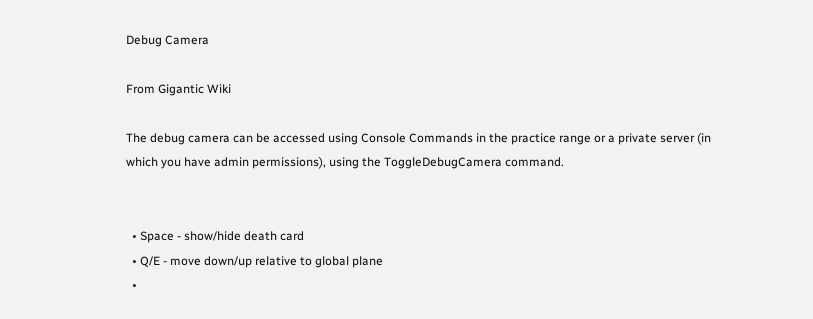Debug Camera

From Gigantic Wiki

The debug camera can be accessed using Console Commands in the practice range or a private server (in which you have admin permissions), using the ToggleDebugCamera command.


  • Space - show/hide death card
  • Q/E - move down/up relative to global plane
  •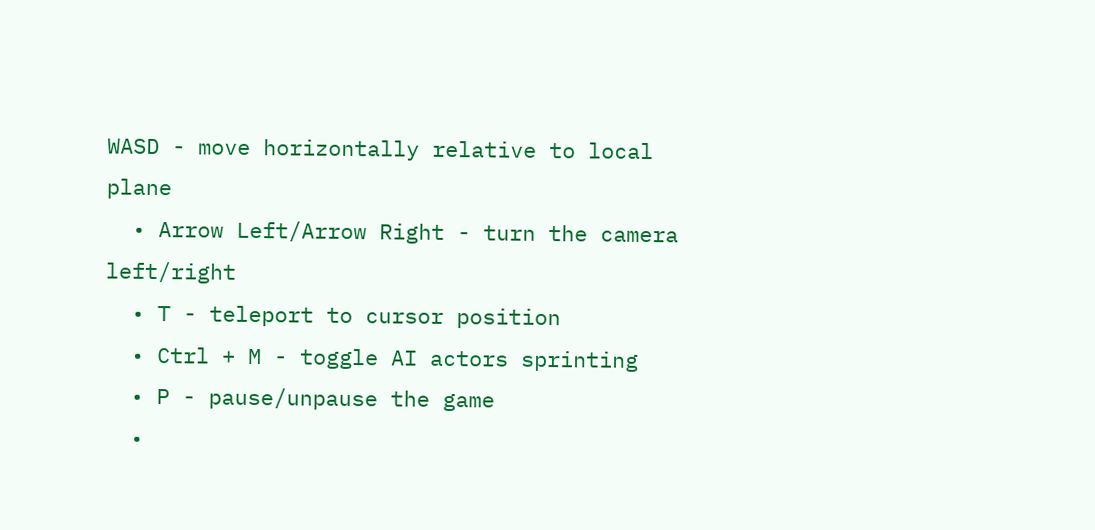WASD - move horizontally relative to local plane
  • Arrow Left/Arrow Right - turn the camera left/right
  • T - teleport to cursor position
  • Ctrl + M - toggle AI actors sprinting
  • P - pause/unpause the game
  •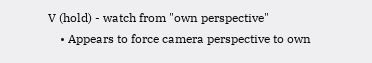V (hold) - watch from "own perspective"
    • Appears to force camera perspective to own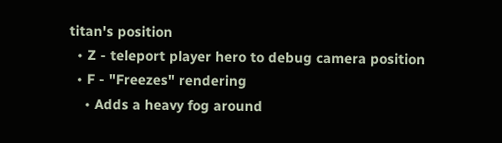titan's position
  • Z - teleport player hero to debug camera position
  • F - "Freezes" rendering
    • Adds a heavy fog around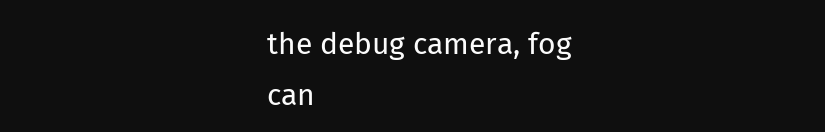the debug camera, fog can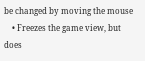be changed by moving the mouse
    • Freezes the game view, but does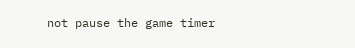not pause the game timer